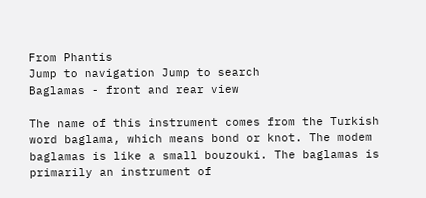From Phantis
Jump to navigation Jump to search
Baglamas - front and rear view

The name of this instrument comes from the Turkish word baglama, which means bond or knot. The modem baglamas is like a small bouzouki. The baglamas is primarily an instrument of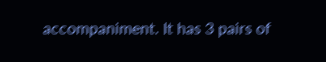accompaniment. It has 3 pairs of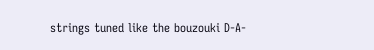strings tuned like the bouzouki D-A-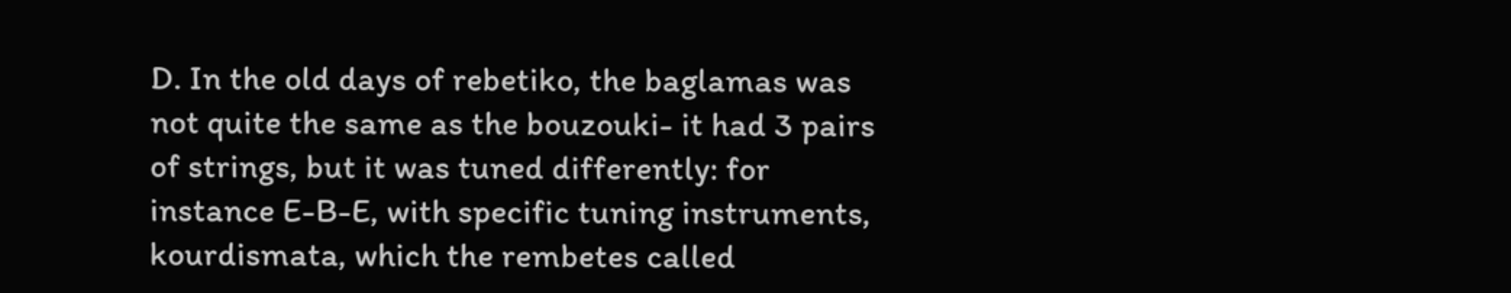D. In the old days of rebetiko, the baglamas was not quite the same as the bouzouki- it had 3 pairs of strings, but it was tuned differently: for instance E-B-E, with specific tuning instruments, kourdismata, which the rembetes called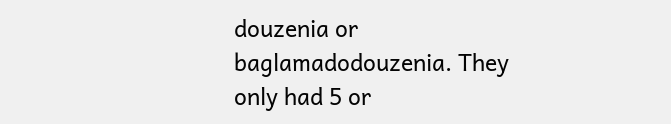douzenia or baglamadodouzenia. They only had 5 or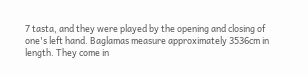7 tasta, and they were played by the opening and closing of one's left hand. Baglamas measure approximately 3536cm in length. They come in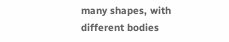many shapes, with different bodies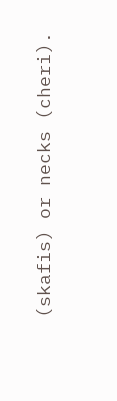(skafis) or necks (cheri).